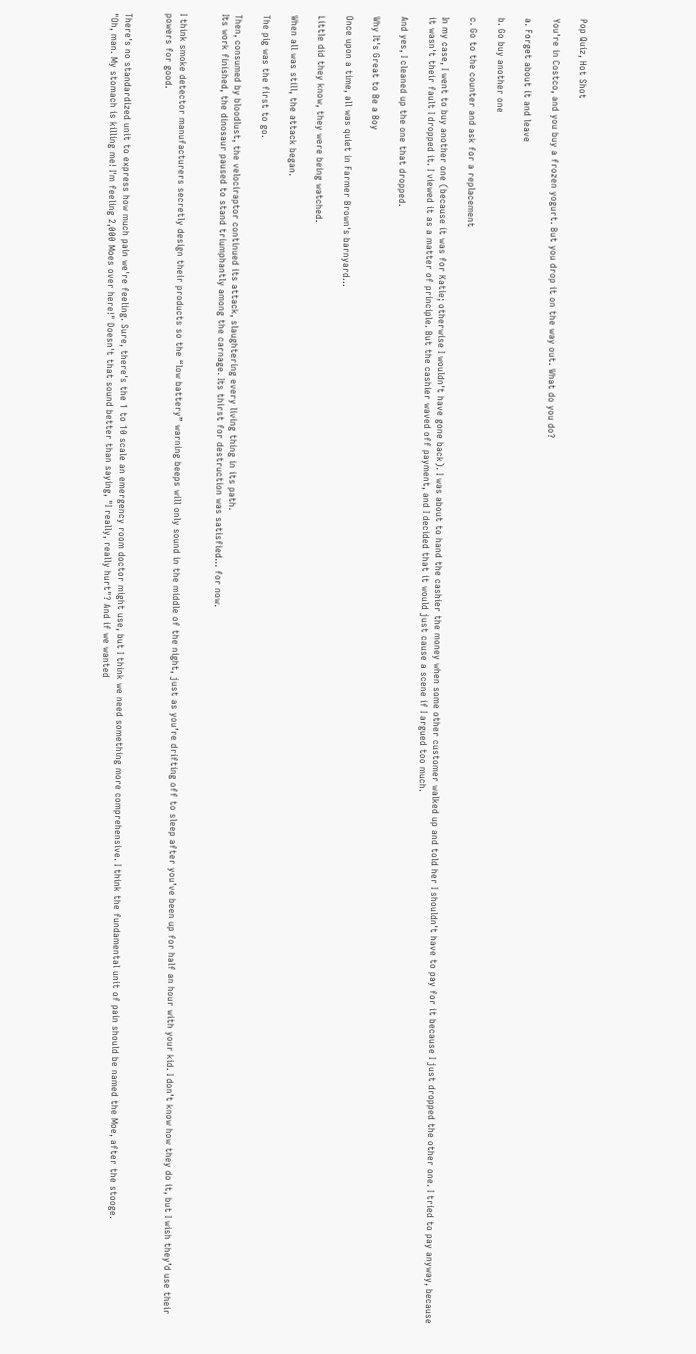Pop Quiz, Hot Shot

You're in Costco, and you buy a frozen yogurt. But you drop it on the way out. What do you do?

a. Forget about it and leave

b. Go buy another one

c. Go to the counter and ask for a replacement

In my case, I went to buy another one (because it was for Katie; otherwise I wouldn't have gone back). I was about to hand the cashier the money when some other customer walked up and told her I shouldn't have to pay for it because I just dropped the other one. I tried to pay anyway, because it wasn't their fault I dropped it. I viewed it as a matter of principle. But the cashier waved off payment, and I decided that it would just cause a scene if I argued too much.

And yes, I cleaned up the one that dropped.

Why It's Great to Be a Boy

Once upon a time, all was quiet in Farmer Brown's barnyard...

Little did they know, they were being watched.

When all was still, the attack began.

The pig was the first to go.

Then, consumed by bloodlust, the velociraptor continued its attack, slaughtering every living thing in its path.
Its work finished, the dinosaur paused to stand triumphantly among the carnage. Its thirst for destruction was satisfied... for now.


I think smoke detector manufacturers secretly design their products so the “low battery” warning beeps will only sound in the middle of the night, just as you’re drifting off to sleep after you’ve been up for half an hour with your kid. I don’t know how they do it, but I wish they’d use their powers for good.


There's no standardized unit to express how much pain we're feeling. Sure, there's the 1 to 10 scale an emergency room doctor might use, but I think we need something more comprehensive. I think the fundamental unit of pain should be named the Moe, after the stooge.
"Oh, man. My stomach is killing me! I'm feeling 2,000 Moes over here!" Doesn't that sound better than saying, "I really, really hurt"? And if we wanted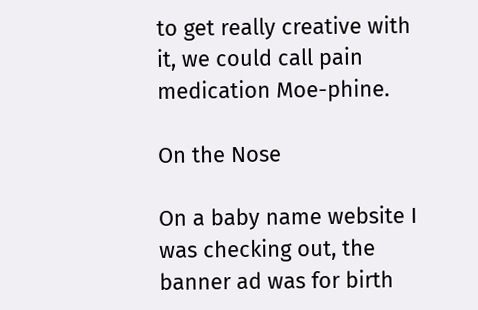to get really creative with it, we could call pain medication Moe-phine.

On the Nose

On a baby name website I was checking out, the banner ad was for birth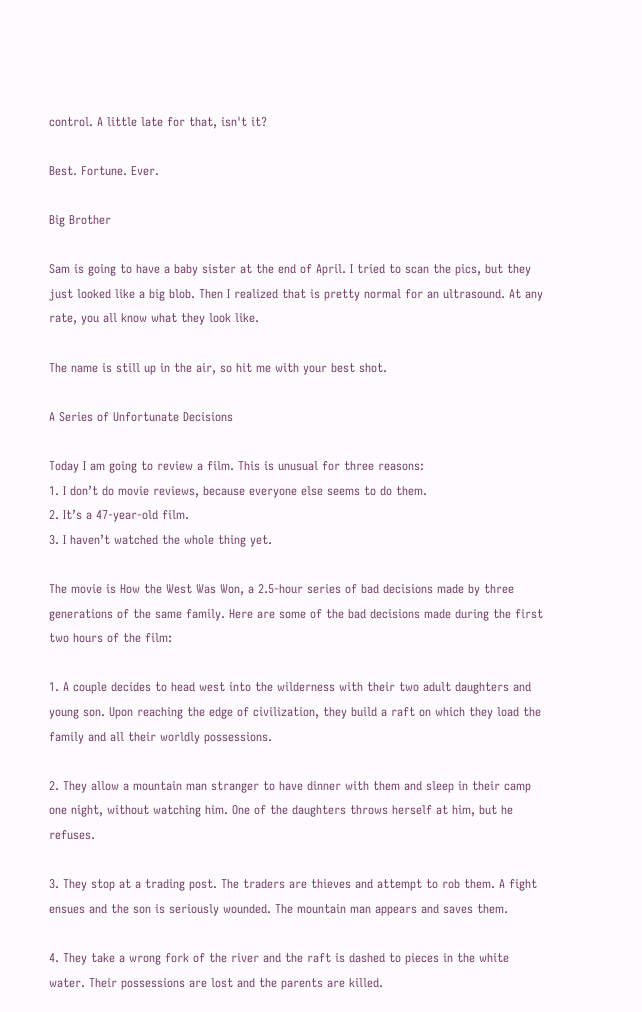control. A little late for that, isn't it?

Best. Fortune. Ever.

Big Brother

Sam is going to have a baby sister at the end of April. I tried to scan the pics, but they just looked like a big blob. Then I realized that is pretty normal for an ultrasound. At any rate, you all know what they look like.

The name is still up in the air, so hit me with your best shot.

A Series of Unfortunate Decisions

Today I am going to review a film. This is unusual for three reasons:
1. I don’t do movie reviews, because everyone else seems to do them.
2. It’s a 47-year-old film.
3. I haven’t watched the whole thing yet.

The movie is How the West Was Won, a 2.5-hour series of bad decisions made by three generations of the same family. Here are some of the bad decisions made during the first two hours of the film:

1. A couple decides to head west into the wilderness with their two adult daughters and young son. Upon reaching the edge of civilization, they build a raft on which they load the family and all their worldly possessions.

2. They allow a mountain man stranger to have dinner with them and sleep in their camp one night, without watching him. One of the daughters throws herself at him, but he refuses.

3. They stop at a trading post. The traders are thieves and attempt to rob them. A fight ensues and the son is seriously wounded. The mountain man appears and saves them.

4. They take a wrong fork of the river and the raft is dashed to pieces in the white water. Their possessions are lost and the parents are killed.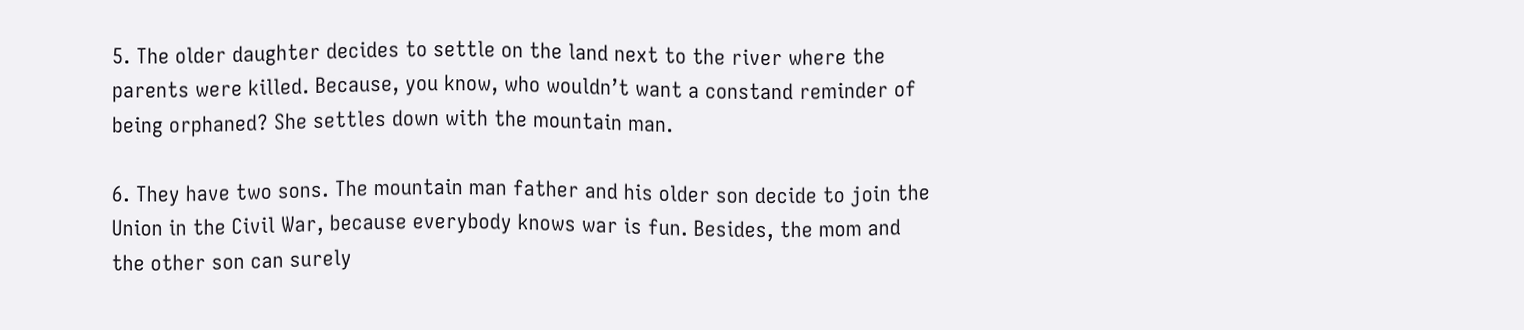5. The older daughter decides to settle on the land next to the river where the parents were killed. Because, you know, who wouldn’t want a constand reminder of being orphaned? She settles down with the mountain man.

6. They have two sons. The mountain man father and his older son decide to join the Union in the Civil War, because everybody knows war is fun. Besides, the mom and the other son can surely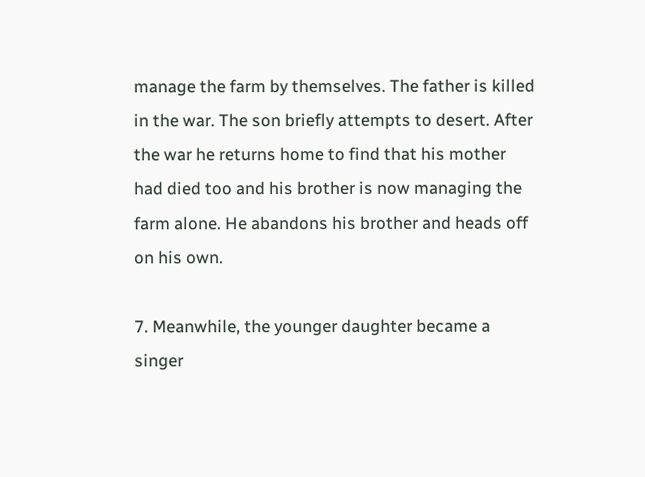manage the farm by themselves. The father is killed in the war. The son briefly attempts to desert. After the war he returns home to find that his mother had died too and his brother is now managing the farm alone. He abandons his brother and heads off on his own.

7. Meanwhile, the younger daughter became a singer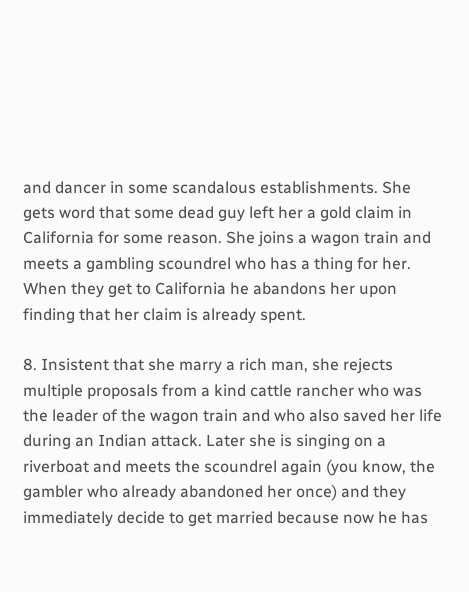and dancer in some scandalous establishments. She gets word that some dead guy left her a gold claim in California for some reason. She joins a wagon train and meets a gambling scoundrel who has a thing for her. When they get to California he abandons her upon finding that her claim is already spent.

8. Insistent that she marry a rich man, she rejects multiple proposals from a kind cattle rancher who was the leader of the wagon train and who also saved her life during an Indian attack. Later she is singing on a riverboat and meets the scoundrel again (you know, the gambler who already abandoned her once) and they immediately decide to get married because now he has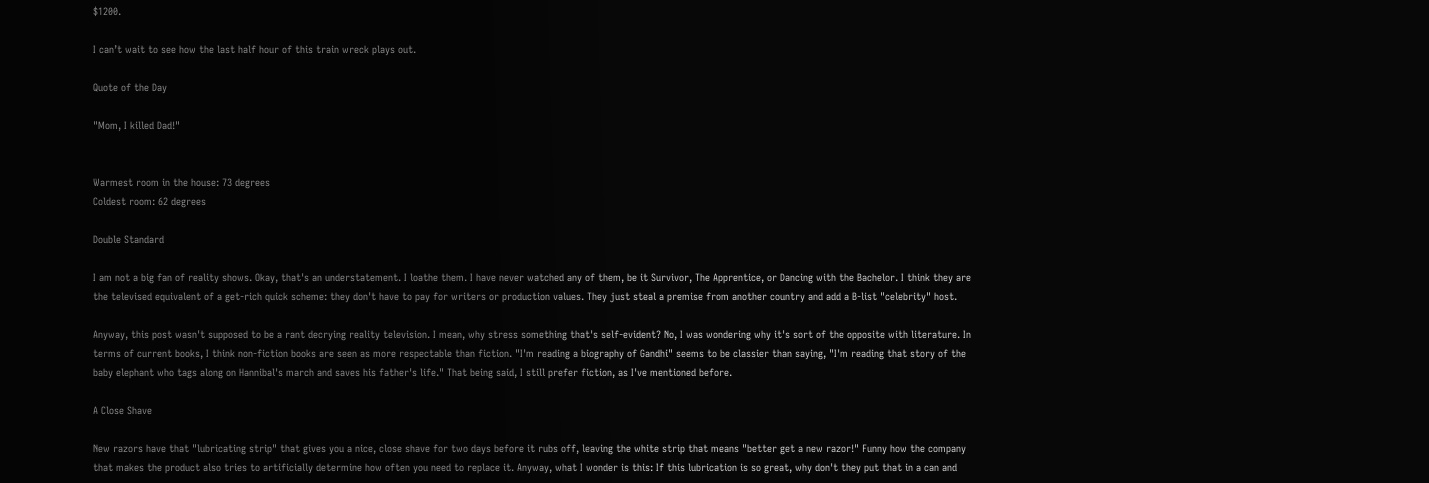$1200.

I can’t wait to see how the last half hour of this train wreck plays out.

Quote of the Day

"Mom, I killed Dad!"


Warmest room in the house: 73 degrees
Coldest room: 62 degrees

Double Standard

I am not a big fan of reality shows. Okay, that's an understatement. I loathe them. I have never watched any of them, be it Survivor, The Apprentice, or Dancing with the Bachelor. I think they are the televised equivalent of a get-rich quick scheme: they don't have to pay for writers or production values. They just steal a premise from another country and add a B-list "celebrity" host.

Anyway, this post wasn't supposed to be a rant decrying reality television. I mean, why stress something that's self-evident? No, I was wondering why it's sort of the opposite with literature. In terms of current books, I think non-fiction books are seen as more respectable than fiction. "I'm reading a biography of Gandhi" seems to be classier than saying, "I'm reading that story of the baby elephant who tags along on Hannibal's march and saves his father's life." That being said, I still prefer fiction, as I've mentioned before.

A Close Shave

New razors have that "lubricating strip" that gives you a nice, close shave for two days before it rubs off, leaving the white strip that means "better get a new razor!" Funny how the company that makes the product also tries to artificially determine how often you need to replace it. Anyway, what I wonder is this: If this lubrication is so great, why don't they put that in a can and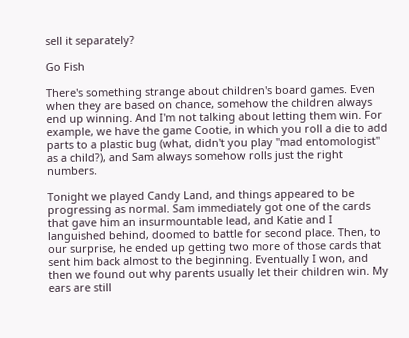sell it separately?

Go Fish

There's something strange about children's board games. Even when they are based on chance, somehow the children always end up winning. And I'm not talking about letting them win. For example, we have the game Cootie, in which you roll a die to add parts to a plastic bug (what, didn't you play "mad entomologist" as a child?), and Sam always somehow rolls just the right numbers.

Tonight we played Candy Land, and things appeared to be progressing as normal. Sam immediately got one of the cards that gave him an insurmountable lead, and Katie and I languished behind, doomed to battle for second place. Then, to our surprise, he ended up getting two more of those cards that sent him back almost to the beginning. Eventually I won, and then we found out why parents usually let their children win. My ears are still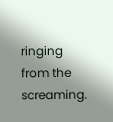ringing from the screaming.